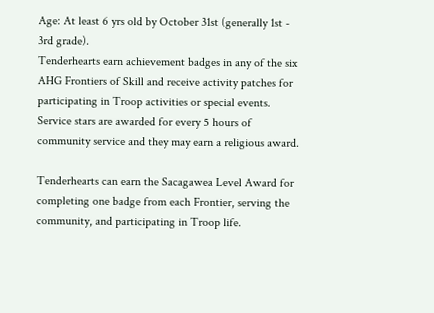Age: At least 6 yrs old by October 31st (generally 1st - 3rd grade).
Tenderhearts earn achievement badges in any of the six AHG Frontiers of Skill and receive activity patches for participating in Troop activities or special events. Service stars are awarded for every 5 hours of community service and they may earn a religious award.

Tenderhearts can earn the Sacagawea Level Award for completing one badge from each Frontier, serving the community, and participating in Troop life.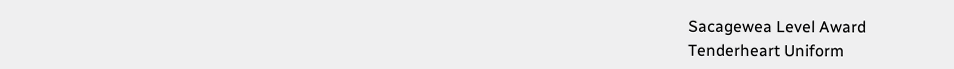Sacagewea Level Award
Tenderheart Uniform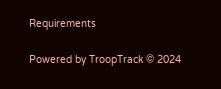Requirements

Powered by TroopTrack © 2024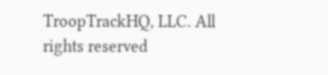TroopTrackHQ, LLC. All rights reserved